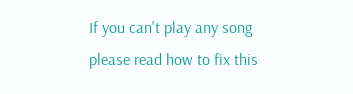If you can't play any song please read how to fix this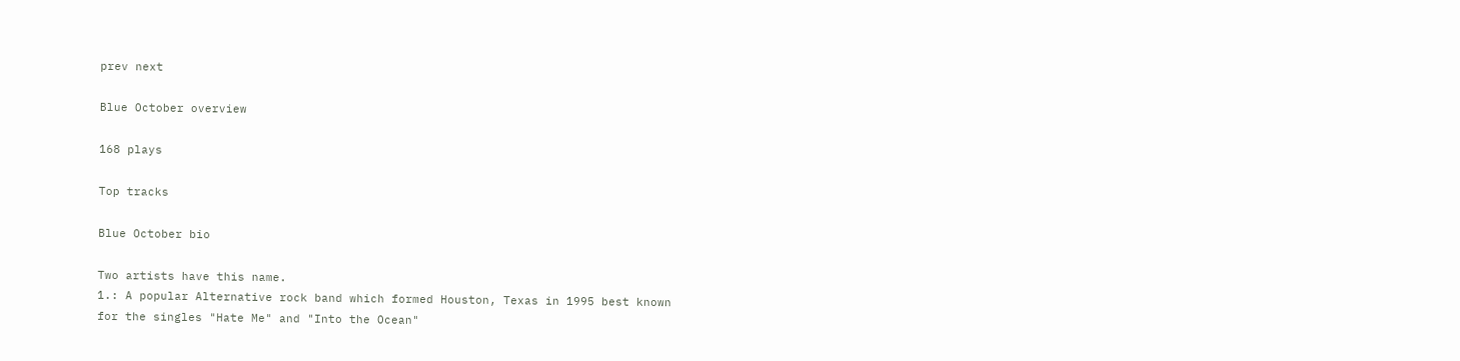prev next

Blue October overview

168 plays

Top tracks

Blue October bio

Two artists have this name.
1.: A popular Alternative rock band which formed Houston, Texas in 1995 best known for the singles "Hate Me" and "Into the Ocean"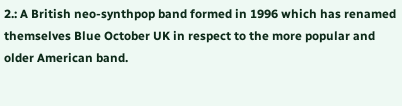2.: A British neo-synthpop band formed in 1996 which has renamed themselves Blue October UK in respect to the more popular and older American band.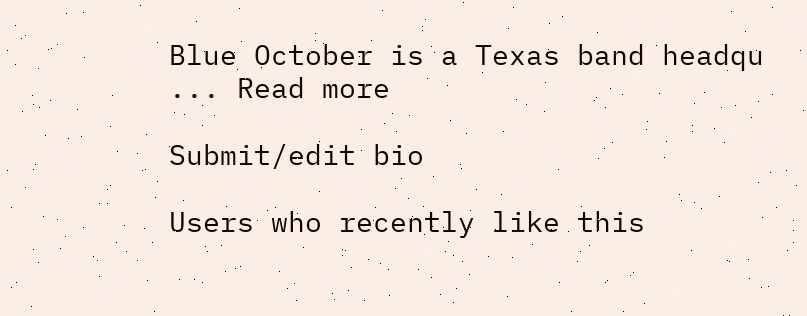Blue October is a Texas band headqu
... Read more

Submit/edit bio

Users who recently like this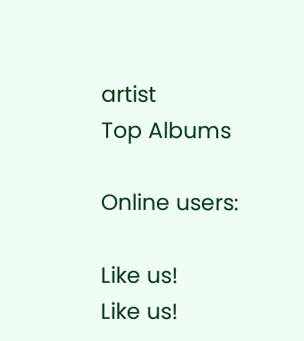artist
Top Albums

Online users:

Like us!
Like us!